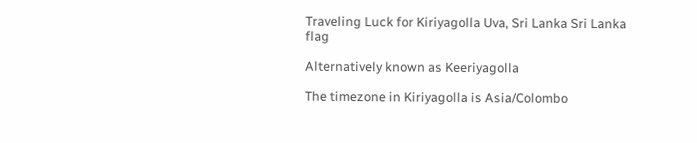Traveling Luck for Kiriyagolla Uva, Sri Lanka Sri Lanka flag

Alternatively known as Keeriyagolla

The timezone in Kiriyagolla is Asia/Colombo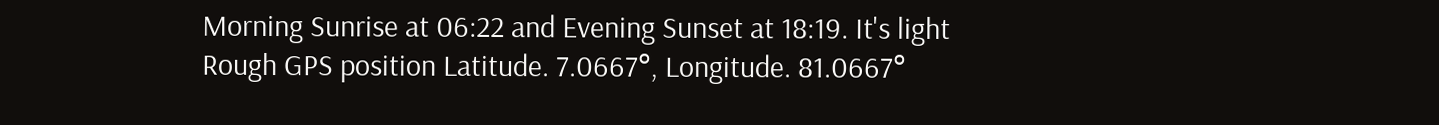Morning Sunrise at 06:22 and Evening Sunset at 18:19. It's light
Rough GPS position Latitude. 7.0667°, Longitude. 81.0667°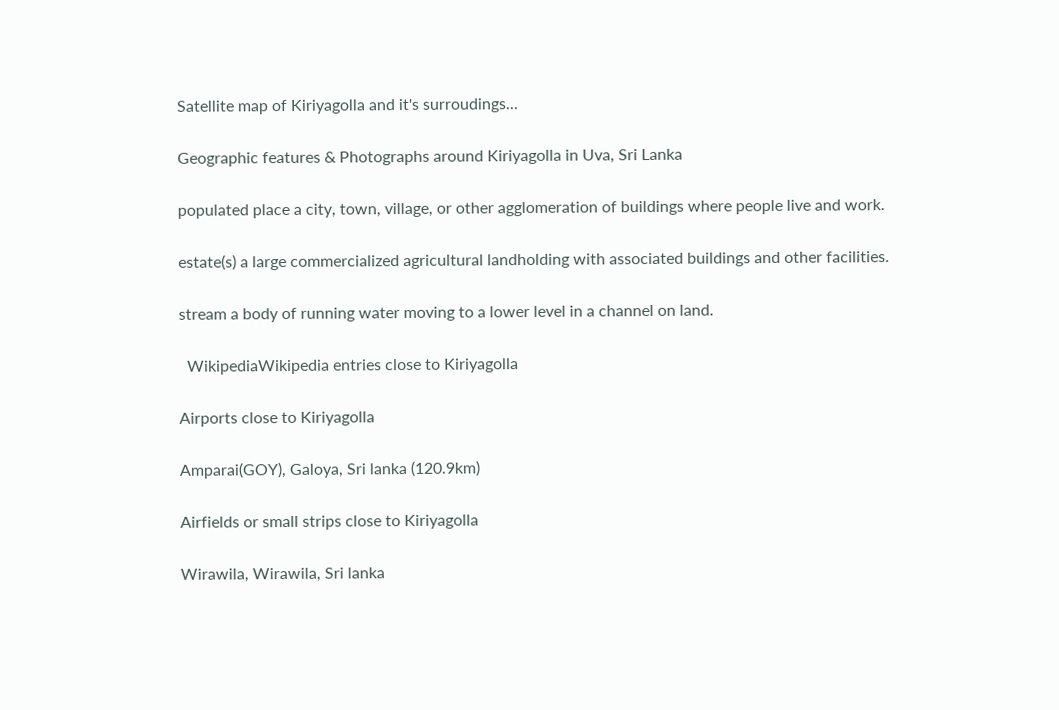Satellite map of Kiriyagolla and it's surroudings...

Geographic features & Photographs around Kiriyagolla in Uva, Sri Lanka

populated place a city, town, village, or other agglomeration of buildings where people live and work.

estate(s) a large commercialized agricultural landholding with associated buildings and other facilities.

stream a body of running water moving to a lower level in a channel on land.

  WikipediaWikipedia entries close to Kiriyagolla

Airports close to Kiriyagolla

Amparai(GOY), Galoya, Sri lanka (120.9km)

Airfields or small strips close to Kiriyagolla

Wirawila, Wirawila, Sri lanka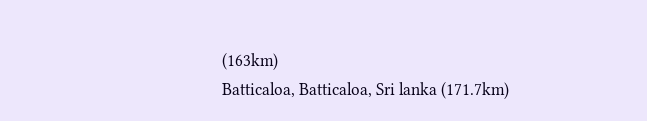(163km)
Batticaloa, Batticaloa, Sri lanka (171.7km)